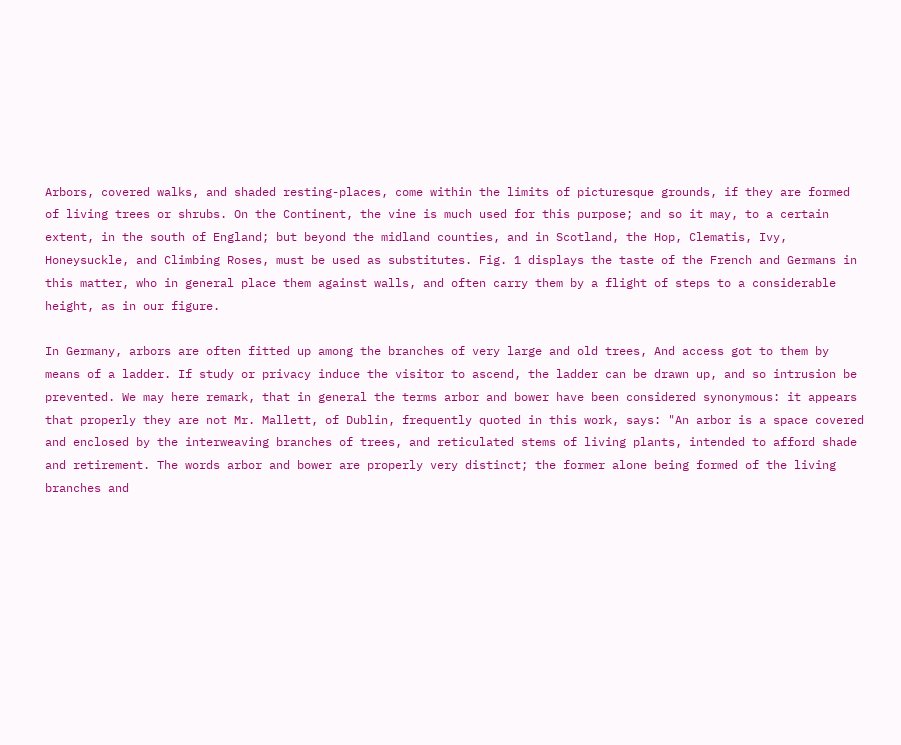Arbors, covered walks, and shaded resting-places, come within the limits of picturesque grounds, if they are formed of living trees or shrubs. On the Continent, the vine is much used for this purpose; and so it may, to a certain extent, in the south of England; but beyond the midland counties, and in Scotland, the Hop, Clematis, Ivy, Honeysuckle, and Climbing Roses, must be used as substitutes. Fig. 1 displays the taste of the French and Germans in this matter, who in general place them against walls, and often carry them by a flight of steps to a considerable height, as in our figure.

In Germany, arbors are often fitted up among the branches of very large and old trees, And access got to them by means of a ladder. If study or privacy induce the visitor to ascend, the ladder can be drawn up, and so intrusion be prevented. We may here remark, that in general the terms arbor and bower have been considered synonymous: it appears that properly they are not Mr. Mallett, of Dublin, frequently quoted in this work, says: "An arbor is a space covered and enclosed by the interweaving branches of trees, and reticulated stems of living plants, intended to afford shade and retirement. The words arbor and bower are properly very distinct; the former alone being formed of the living branches and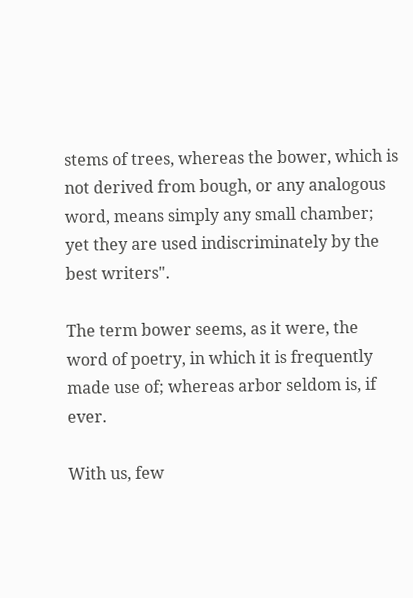stems of trees, whereas the bower, which is not derived from bough, or any analogous word, means simply any small chamber; yet they are used indiscriminately by the best writers".

The term bower seems, as it were, the word of poetry, in which it is frequently made use of; whereas arbor seldom is, if ever.

With us, few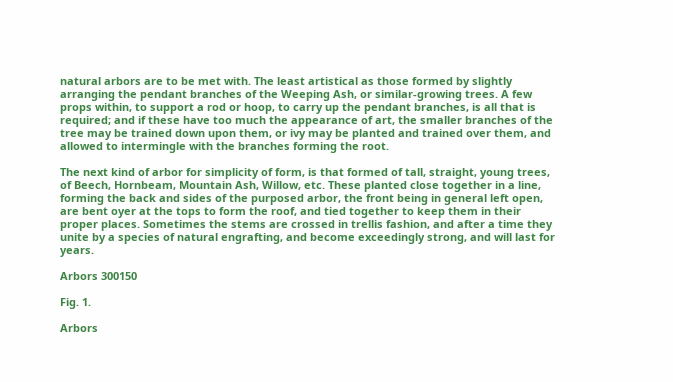natural arbors are to be met with. The least artistical as those formed by slightly arranging the pendant branches of the Weeping Ash, or similar-growing trees. A few props within, to support a rod or hoop, to carry up the pendant branches, is all that is required; and if these have too much the appearance of art, the smaller branches of the tree may be trained down upon them, or ivy may be planted and trained over them, and allowed to intermingle with the branches forming the root.

The next kind of arbor for simplicity of form, is that formed of tall, straight, young trees, of Beech, Hornbeam, Mountain Ash, Willow, etc. These planted close together in a line, forming the back and sides of the purposed arbor, the front being in general left open, are bent oyer at the tops to form the roof, and tied together to keep them in their proper places. Sometimes the stems are crossed in trellis fashion, and after a time they unite by a species of natural engrafting, and become exceedingly strong, and will last for years.

Arbors 300150

Fig. 1.

Arbors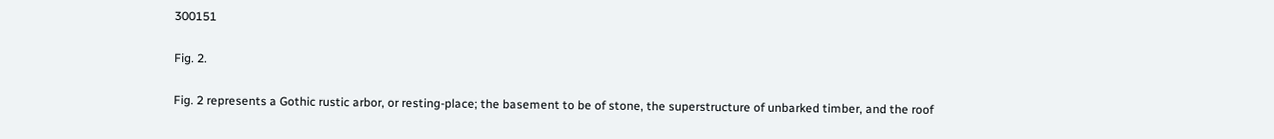300151

Fig. 2.

Fig. 2 represents a Gothic rustic arbor, or resting-place; the basement to be of stone, the superstructure of unbarked timber, and the roof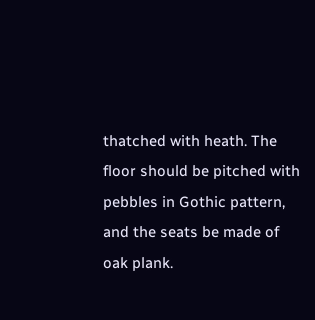thatched with heath. The floor should be pitched with pebbles in Gothic pattern, and the seats be made of oak plank.